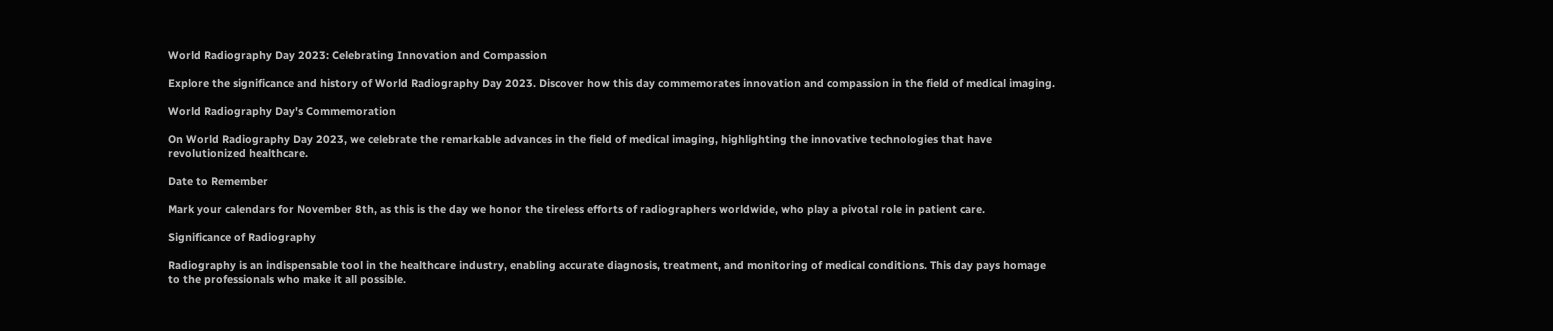World Radiography Day 2023: Celebrating Innovation and Compassion

Explore the significance and history of World Radiography Day 2023. Discover how this day commemorates innovation and compassion in the field of medical imaging.

World Radiography Day's Commemoration

On World Radiography Day 2023, we celebrate the remarkable advances in the field of medical imaging, highlighting the innovative technologies that have revolutionized healthcare.

Date to Remember

Mark your calendars for November 8th, as this is the day we honor the tireless efforts of radiographers worldwide, who play a pivotal role in patient care.

Significance of Radiography

Radiography is an indispensable tool in the healthcare industry, enabling accurate diagnosis, treatment, and monitoring of medical conditions. This day pays homage to the professionals who make it all possible.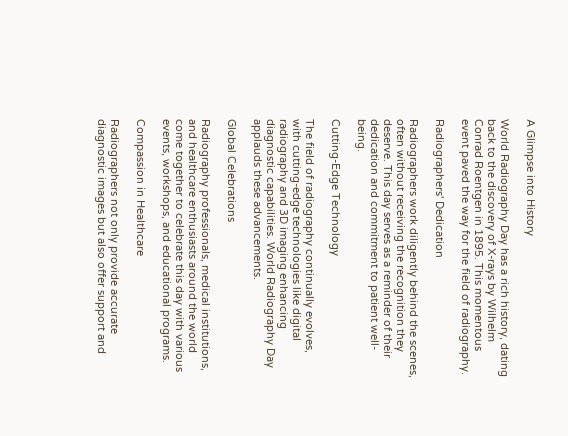A Glimpse into History

World Radiography Day has a rich history, dating back to the discovery of X-rays by Wilhelm Conrad Roentgen in 1895. This momentous event paved the way for the field of radiography.

Radiographers' Dedication

Radiographers work diligently behind the scenes, often without receiving the recognition they deserve. This day serves as a reminder of their dedication and commitment to patient well-being.

Cutting-Edge Technology

The field of radiography continually evolves, with cutting-edge technologies like digital radiography and 3D imaging enhancing diagnostic capabilities. World Radiography Day applauds these advancements.

Global Celebrations

Radiography professionals, medical institutions, and healthcare enthusiasts around the world come together to celebrate this day with various events, workshops, and educational programs.

Compassion in Healthcare

Radiographers not only provide accurate diagnostic images but also offer support and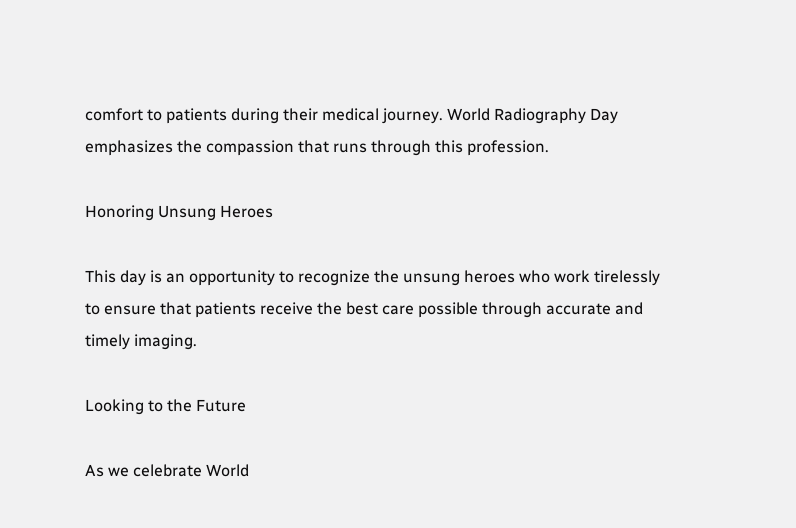comfort to patients during their medical journey. World Radiography Day emphasizes the compassion that runs through this profession.

Honoring Unsung Heroes

This day is an opportunity to recognize the unsung heroes who work tirelessly to ensure that patients receive the best care possible through accurate and timely imaging.

Looking to the Future

As we celebrate World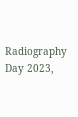Radiography Day 2023,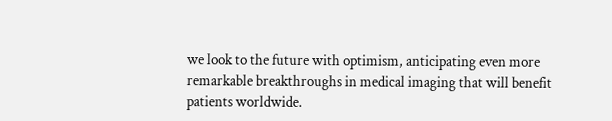we look to the future with optimism, anticipating even more remarkable breakthroughs in medical imaging that will benefit patients worldwide.